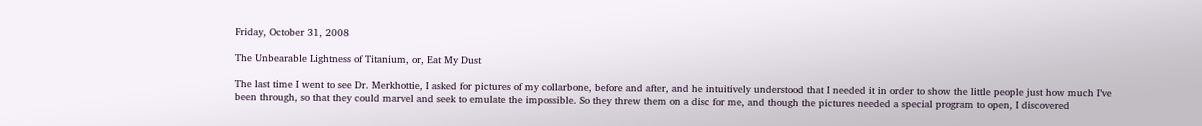Friday, October 31, 2008

The Unbearable Lightness of Titanium, or, Eat My Dust

The last time I went to see Dr. Merkhottie, I asked for pictures of my collarbone, before and after, and he intuitively understood that I needed it in order to show the little people just how much I’ve been through, so that they could marvel and seek to emulate the impossible. So they threw them on a disc for me, and though the pictures needed a special program to open, I discovered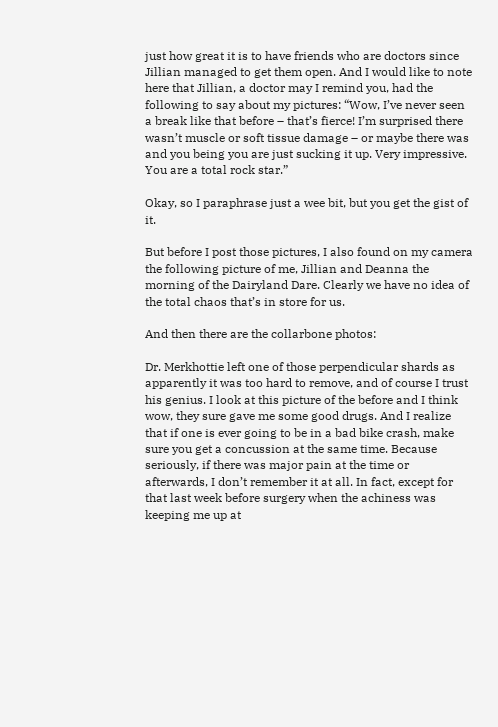just how great it is to have friends who are doctors since Jillian managed to get them open. And I would like to note here that Jillian, a doctor may I remind you, had the following to say about my pictures: “Wow, I’ve never seen a break like that before – that’s fierce! I’m surprised there wasn’t muscle or soft tissue damage – or maybe there was and you being you are just sucking it up. Very impressive. You are a total rock star.”

Okay, so I paraphrase just a wee bit, but you get the gist of it.

But before I post those pictures, I also found on my camera the following picture of me, Jillian and Deanna the morning of the Dairyland Dare. Clearly we have no idea of the total chaos that’s in store for us.

And then there are the collarbone photos:

Dr. Merkhottie left one of those perpendicular shards as apparently it was too hard to remove, and of course I trust his genius. I look at this picture of the before and I think wow, they sure gave me some good drugs. And I realize that if one is ever going to be in a bad bike crash, make sure you get a concussion at the same time. Because seriously, if there was major pain at the time or afterwards, I don’t remember it at all. In fact, except for that last week before surgery when the achiness was keeping me up at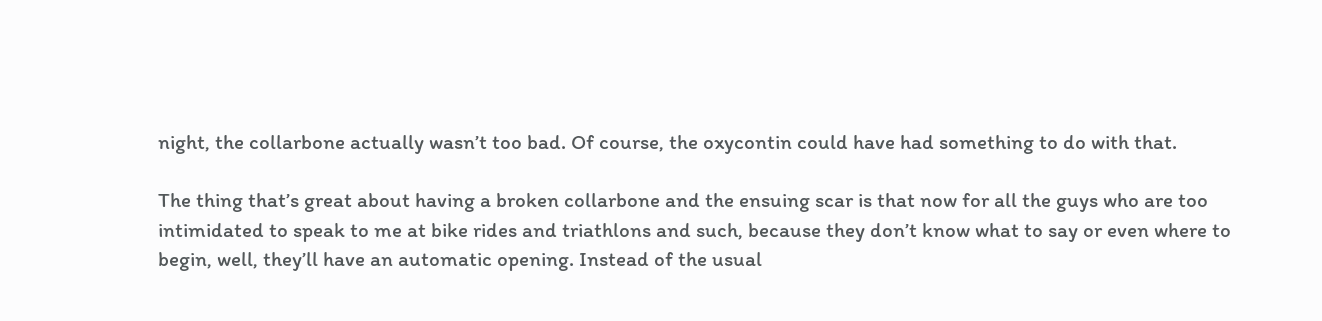night, the collarbone actually wasn’t too bad. Of course, the oxycontin could have had something to do with that.

The thing that’s great about having a broken collarbone and the ensuing scar is that now for all the guys who are too intimidated to speak to me at bike rides and triathlons and such, because they don’t know what to say or even where to begin, well, they’ll have an automatic opening. Instead of the usual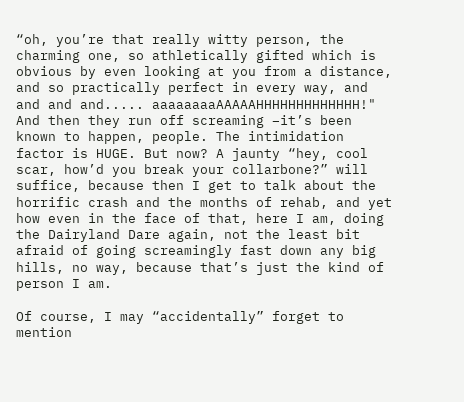“oh, you’re that really witty person, the charming one, so athletically gifted which is obvious by even looking at you from a distance, and so practically perfect in every way, and and and and..... aaaaaaaaAAAAAHHHHHHHHHHHHH!" And then they run off screaming –it’s been known to happen, people. The intimidation factor is HUGE. But now? A jaunty “hey, cool scar, how’d you break your collarbone?” will suffice, because then I get to talk about the horrific crash and the months of rehab, and yet how even in the face of that, here I am, doing the Dairyland Dare again, not the least bit afraid of going screamingly fast down any big hills, no way, because that’s just the kind of person I am.

Of course, I may “accidentally” forget to mention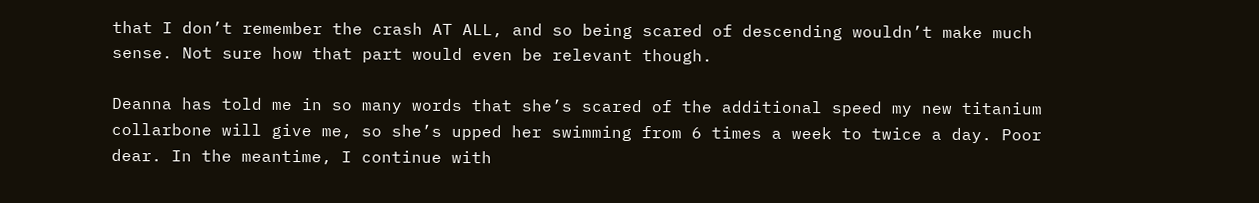that I don’t remember the crash AT ALL, and so being scared of descending wouldn’t make much sense. Not sure how that part would even be relevant though.

Deanna has told me in so many words that she’s scared of the additional speed my new titanium collarbone will give me, so she’s upped her swimming from 6 times a week to twice a day. Poor dear. In the meantime, I continue with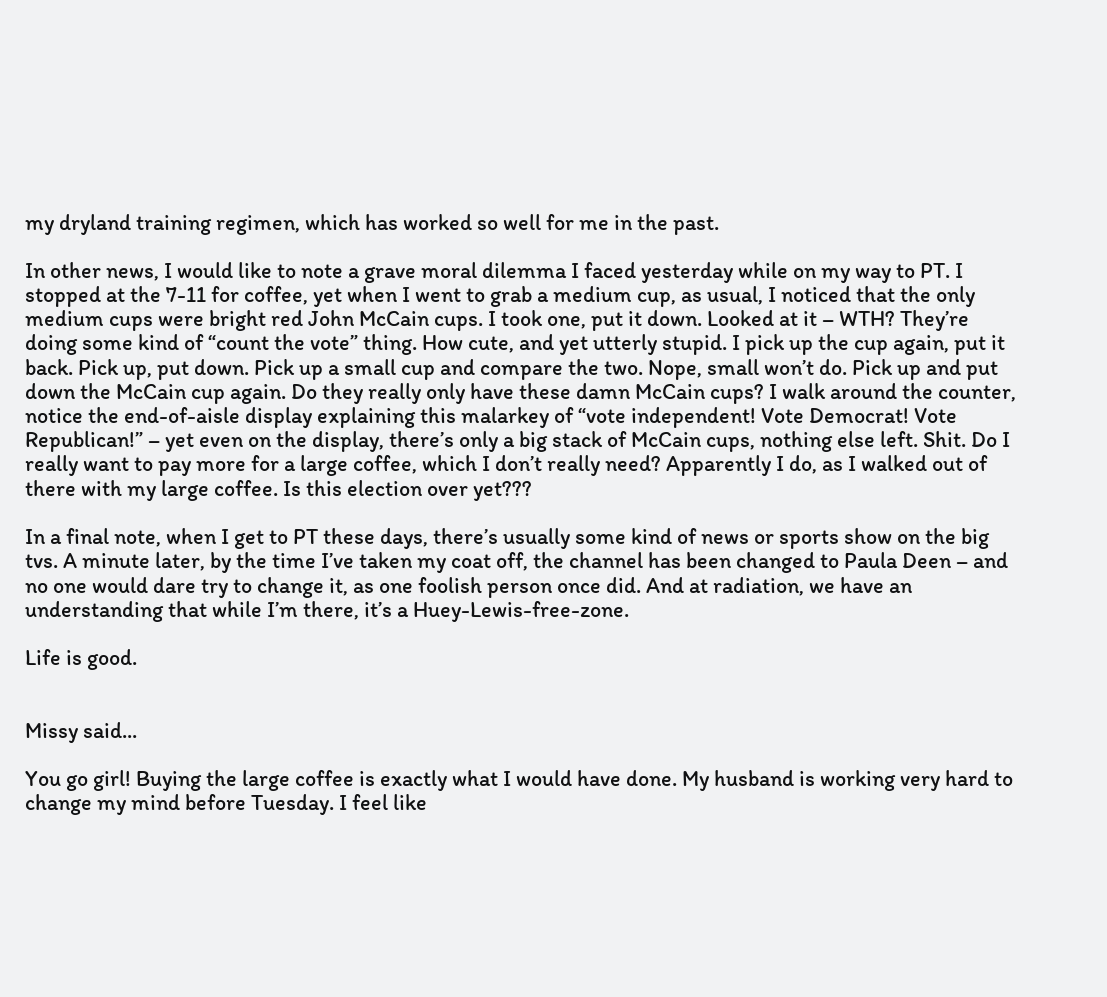my dryland training regimen, which has worked so well for me in the past.

In other news, I would like to note a grave moral dilemma I faced yesterday while on my way to PT. I stopped at the 7-11 for coffee, yet when I went to grab a medium cup, as usual, I noticed that the only medium cups were bright red John McCain cups. I took one, put it down. Looked at it – WTH? They’re doing some kind of “count the vote” thing. How cute, and yet utterly stupid. I pick up the cup again, put it back. Pick up, put down. Pick up a small cup and compare the two. Nope, small won’t do. Pick up and put down the McCain cup again. Do they really only have these damn McCain cups? I walk around the counter, notice the end-of-aisle display explaining this malarkey of “vote independent! Vote Democrat! Vote Republican!” – yet even on the display, there’s only a big stack of McCain cups, nothing else left. Shit. Do I really want to pay more for a large coffee, which I don’t really need? Apparently I do, as I walked out of there with my large coffee. Is this election over yet???

In a final note, when I get to PT these days, there’s usually some kind of news or sports show on the big tvs. A minute later, by the time I’ve taken my coat off, the channel has been changed to Paula Deen – and no one would dare try to change it, as one foolish person once did. And at radiation, we have an understanding that while I’m there, it’s a Huey-Lewis-free-zone.

Life is good.


Missy said...

You go girl! Buying the large coffee is exactly what I would have done. My husband is working very hard to change my mind before Tuesday. I feel like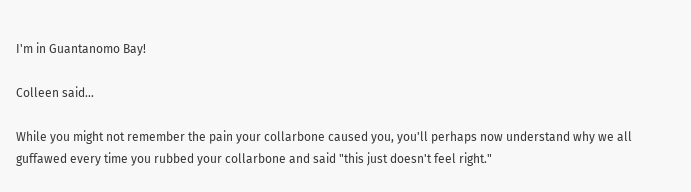I'm in Guantanomo Bay!

Colleen said...

While you might not remember the pain your collarbone caused you, you'll perhaps now understand why we all guffawed every time you rubbed your collarbone and said "this just doesn't feel right."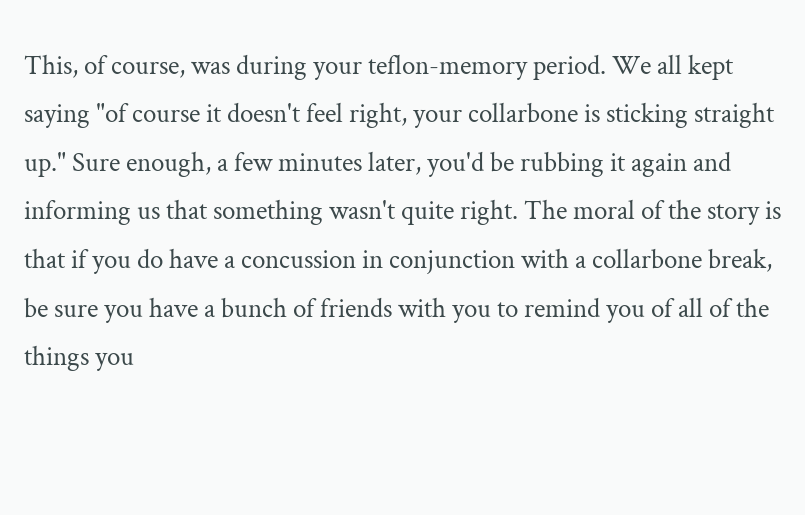This, of course, was during your teflon-memory period. We all kept saying "of course it doesn't feel right, your collarbone is sticking straight up." Sure enough, a few minutes later, you'd be rubbing it again and informing us that something wasn't quite right. The moral of the story is that if you do have a concussion in conjunction with a collarbone break, be sure you have a bunch of friends with you to remind you of all of the things you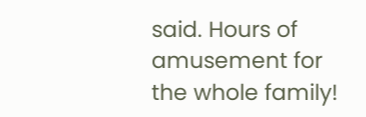said. Hours of amusement for the whole family!